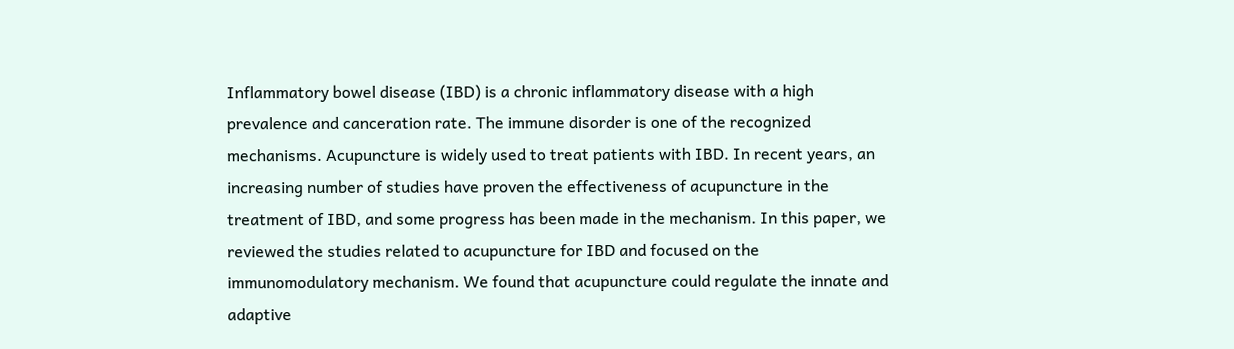Inflammatory bowel disease (IBD) is a chronic inflammatory disease with a high prevalence and canceration rate. The immune disorder is one of the recognized mechanisms. Acupuncture is widely used to treat patients with IBD. In recent years, an increasing number of studies have proven the effectiveness of acupuncture in the treatment of IBD, and some progress has been made in the mechanism. In this paper, we reviewed the studies related to acupuncture for IBD and focused on the immunomodulatory mechanism. We found that acupuncture could regulate the innate and adaptive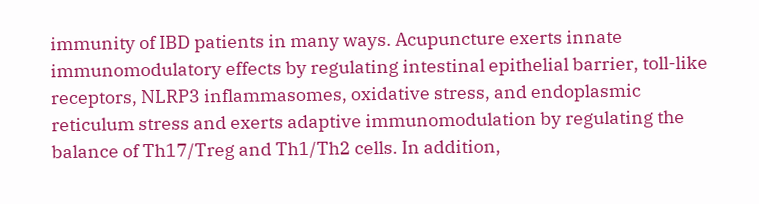immunity of IBD patients in many ways. Acupuncture exerts innate immunomodulatory effects by regulating intestinal epithelial barrier, toll-like receptors, NLRP3 inflammasomes, oxidative stress, and endoplasmic reticulum stress and exerts adaptive immunomodulation by regulating the balance of Th17/Treg and Th1/Th2 cells. In addition,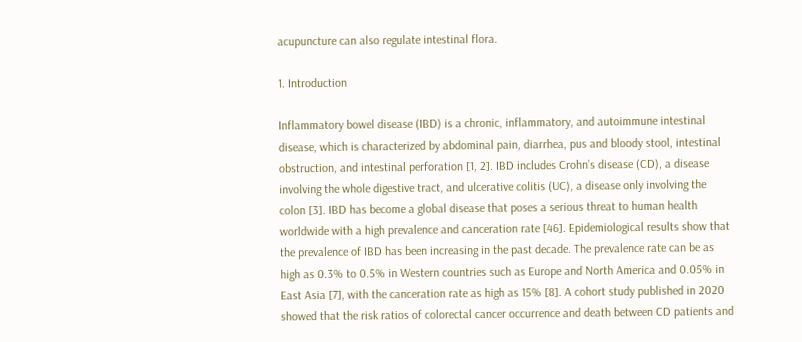acupuncture can also regulate intestinal flora.

1. Introduction

Inflammatory bowel disease (IBD) is a chronic, inflammatory, and autoimmune intestinal disease, which is characterized by abdominal pain, diarrhea, pus and bloody stool, intestinal obstruction, and intestinal perforation [1, 2]. IBD includes Crohn’s disease (CD), a disease involving the whole digestive tract, and ulcerative colitis (UC), a disease only involving the colon [3]. IBD has become a global disease that poses a serious threat to human health worldwide with a high prevalence and canceration rate [46]. Epidemiological results show that the prevalence of IBD has been increasing in the past decade. The prevalence rate can be as high as 0.3% to 0.5% in Western countries such as Europe and North America and 0.05% in East Asia [7], with the canceration rate as high as 15% [8]. A cohort study published in 2020 showed that the risk ratios of colorectal cancer occurrence and death between CD patients and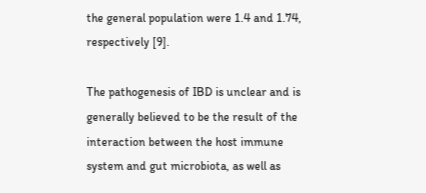the general population were 1.4 and 1.74, respectively [9].

The pathogenesis of IBD is unclear and is generally believed to be the result of the interaction between the host immune system and gut microbiota, as well as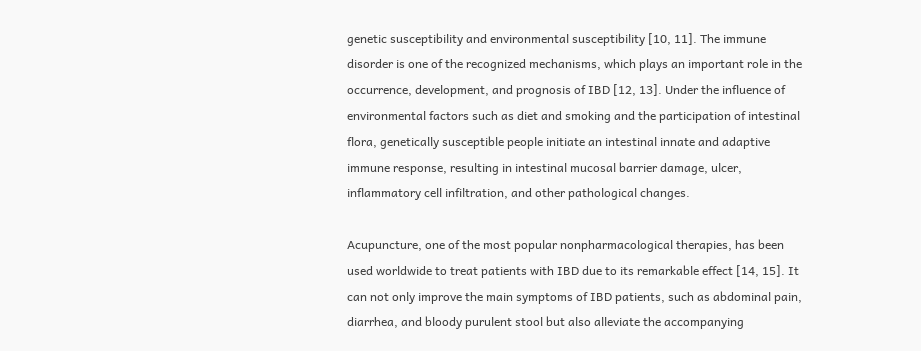genetic susceptibility and environmental susceptibility [10, 11]. The immune disorder is one of the recognized mechanisms, which plays an important role in the occurrence, development, and prognosis of IBD [12, 13]. Under the influence of environmental factors such as diet and smoking and the participation of intestinal flora, genetically susceptible people initiate an intestinal innate and adaptive immune response, resulting in intestinal mucosal barrier damage, ulcer, inflammatory cell infiltration, and other pathological changes.

Acupuncture, one of the most popular nonpharmacological therapies, has been used worldwide to treat patients with IBD due to its remarkable effect [14, 15]. It can not only improve the main symptoms of IBD patients, such as abdominal pain, diarrhea, and bloody purulent stool but also alleviate the accompanying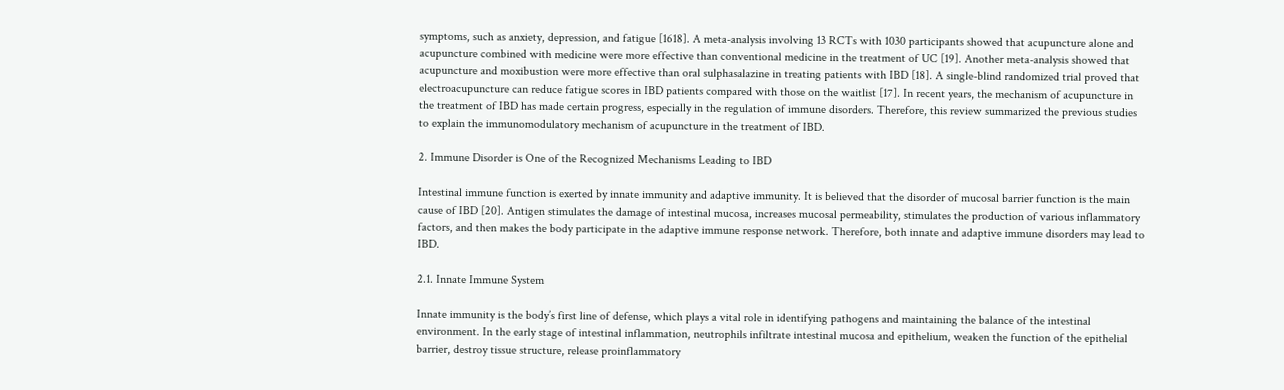symptoms, such as anxiety, depression, and fatigue [1618]. A meta-analysis involving 13 RCTs with 1030 participants showed that acupuncture alone and acupuncture combined with medicine were more effective than conventional medicine in the treatment of UC [19]. Another meta-analysis showed that acupuncture and moxibustion were more effective than oral sulphasalazine in treating patients with IBD [18]. A single-blind randomized trial proved that electroacupuncture can reduce fatigue scores in IBD patients compared with those on the waitlist [17]. In recent years, the mechanism of acupuncture in the treatment of IBD has made certain progress, especially in the regulation of immune disorders. Therefore, this review summarized the previous studies to explain the immunomodulatory mechanism of acupuncture in the treatment of IBD.

2. Immune Disorder is One of the Recognized Mechanisms Leading to IBD

Intestinal immune function is exerted by innate immunity and adaptive immunity. It is believed that the disorder of mucosal barrier function is the main cause of IBD [20]. Antigen stimulates the damage of intestinal mucosa, increases mucosal permeability, stimulates the production of various inflammatory factors, and then makes the body participate in the adaptive immune response network. Therefore, both innate and adaptive immune disorders may lead to IBD.

2.1. Innate Immune System

Innate immunity is the body’s first line of defense, which plays a vital role in identifying pathogens and maintaining the balance of the intestinal environment. In the early stage of intestinal inflammation, neutrophils infiltrate intestinal mucosa and epithelium, weaken the function of the epithelial barrier, destroy tissue structure, release proinflammatory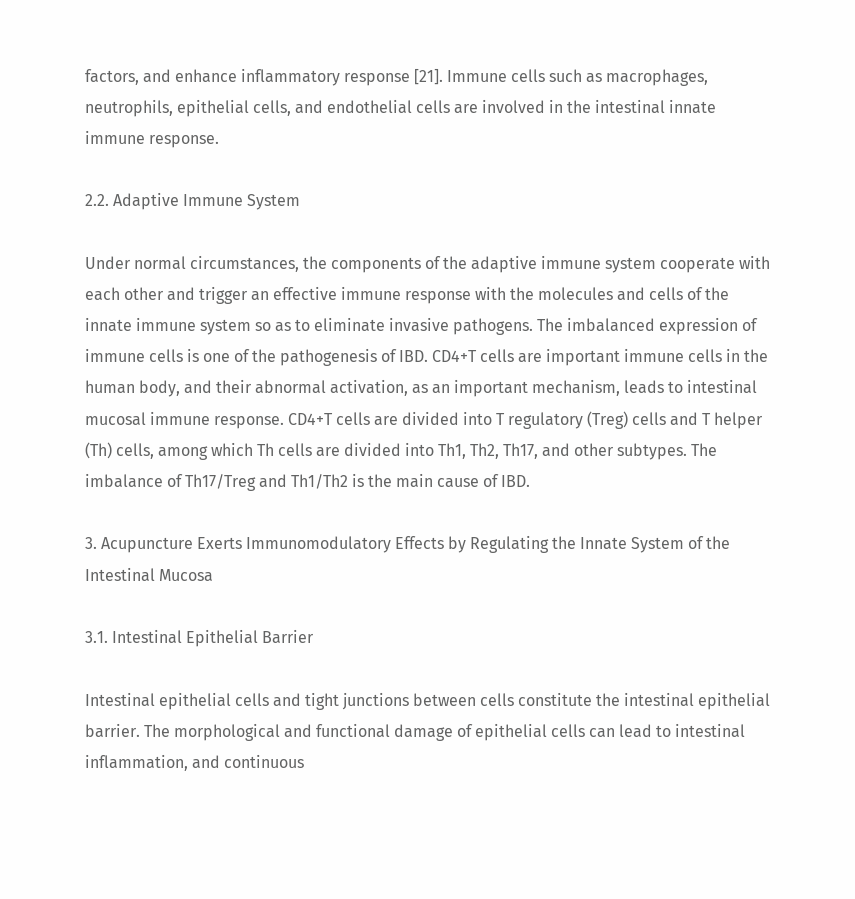factors, and enhance inflammatory response [21]. Immune cells such as macrophages, neutrophils, epithelial cells, and endothelial cells are involved in the intestinal innate immune response.

2.2. Adaptive Immune System

Under normal circumstances, the components of the adaptive immune system cooperate with each other and trigger an effective immune response with the molecules and cells of the innate immune system so as to eliminate invasive pathogens. The imbalanced expression of immune cells is one of the pathogenesis of IBD. CD4+T cells are important immune cells in the human body, and their abnormal activation, as an important mechanism, leads to intestinal mucosal immune response. CD4+T cells are divided into T regulatory (Treg) cells and T helper (Th) cells, among which Th cells are divided into Th1, Th2, Th17, and other subtypes. The imbalance of Th17/Treg and Th1/Th2 is the main cause of IBD.

3. Acupuncture Exerts Immunomodulatory Effects by Regulating the Innate System of the Intestinal Mucosa

3.1. Intestinal Epithelial Barrier

Intestinal epithelial cells and tight junctions between cells constitute the intestinal epithelial barrier. The morphological and functional damage of epithelial cells can lead to intestinal inflammation, and continuous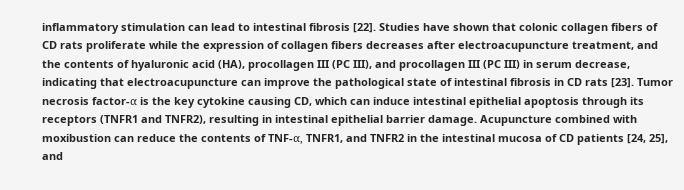inflammatory stimulation can lead to intestinal fibrosis [22]. Studies have shown that colonic collagen fibers of CD rats proliferate while the expression of collagen fibers decreases after electroacupuncture treatment, and the contents of hyaluronic acid (HA), procollagen III (PC III), and procollagen III (PC III) in serum decrease, indicating that electroacupuncture can improve the pathological state of intestinal fibrosis in CD rats [23]. Tumor necrosis factor-α is the key cytokine causing CD, which can induce intestinal epithelial apoptosis through its receptors (TNFR1 and TNFR2), resulting in intestinal epithelial barrier damage. Acupuncture combined with moxibustion can reduce the contents of TNF-α, TNFR1, and TNFR2 in the intestinal mucosa of CD patients [24, 25], and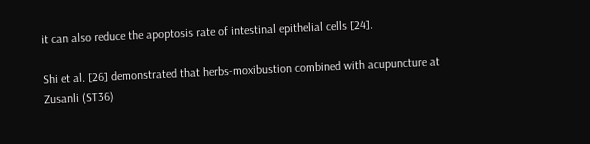it can also reduce the apoptosis rate of intestinal epithelial cells [24].

Shi et al. [26] demonstrated that herbs-moxibustion combined with acupuncture at Zusanli (ST36)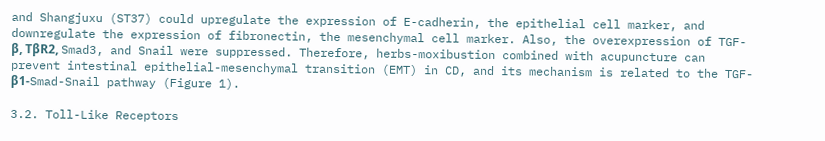and Shangjuxu (ST37) could upregulate the expression of E-cadherin, the epithelial cell marker, and downregulate the expression of fibronectin, the mesenchymal cell marker. Also, the overexpression of TGF-β, TβR2, Smad3, and Snail were suppressed. Therefore, herbs-moxibustion combined with acupuncture can prevent intestinal epithelial-mesenchymal transition (EMT) in CD, and its mechanism is related to the TGF-β1-Smad-Snail pathway (Figure 1).

3.2. Toll-Like Receptors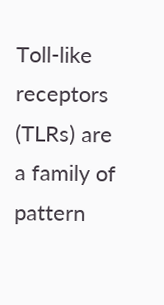Toll-like receptors (TLRs) are a family of pattern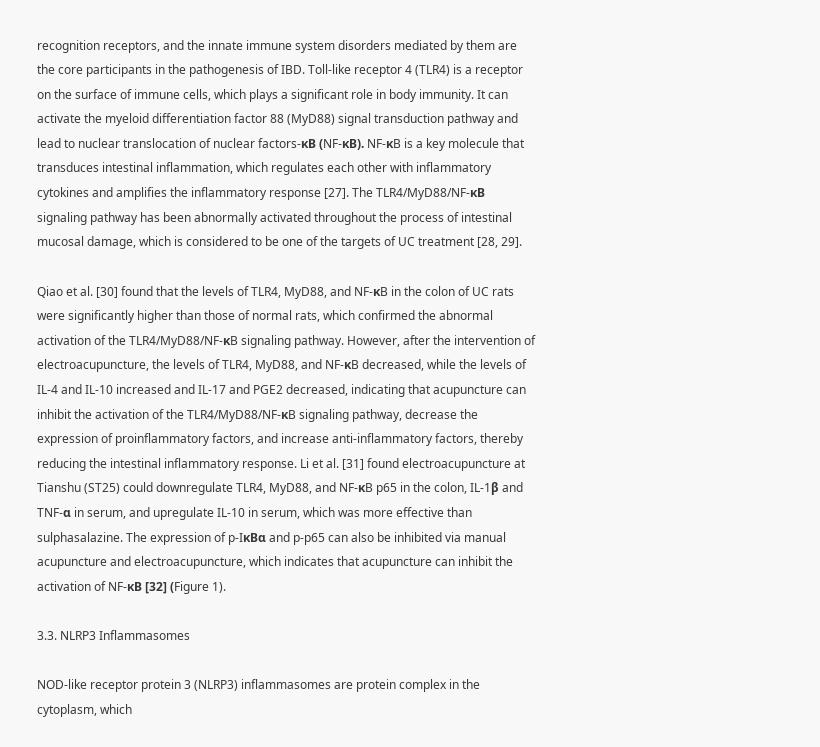recognition receptors, and the innate immune system disorders mediated by them are the core participants in the pathogenesis of IBD. Toll-like receptor 4 (TLR4) is a receptor on the surface of immune cells, which plays a significant role in body immunity. It can activate the myeloid differentiation factor 88 (MyD88) signal transduction pathway and lead to nuclear translocation of nuclear factors-κB (NF-κB). NF-κB is a key molecule that transduces intestinal inflammation, which regulates each other with inflammatory cytokines and amplifies the inflammatory response [27]. The TLR4/MyD88/NF-κB signaling pathway has been abnormally activated throughout the process of intestinal mucosal damage, which is considered to be one of the targets of UC treatment [28, 29].

Qiao et al. [30] found that the levels of TLR4, MyD88, and NF-κB in the colon of UC rats were significantly higher than those of normal rats, which confirmed the abnormal activation of the TLR4/MyD88/NF-κB signaling pathway. However, after the intervention of electroacupuncture, the levels of TLR4, MyD88, and NF-κB decreased, while the levels of IL-4 and IL-10 increased and IL-17 and PGE2 decreased, indicating that acupuncture can inhibit the activation of the TLR4/MyD88/NF-κB signaling pathway, decrease the expression of proinflammatory factors, and increase anti-inflammatory factors, thereby reducing the intestinal inflammatory response. Li et al. [31] found electroacupuncture at Tianshu (ST25) could downregulate TLR4, MyD88, and NF-κB p65 in the colon, IL-1β and TNF-α in serum, and upregulate IL-10 in serum, which was more effective than sulphasalazine. The expression of p-IκBα and p-p65 can also be inhibited via manual acupuncture and electroacupuncture, which indicates that acupuncture can inhibit the activation of NF-κB [32] (Figure 1).

3.3. NLRP3 Inflammasomes

NOD-like receptor protein 3 (NLRP3) inflammasomes are protein complex in the cytoplasm, which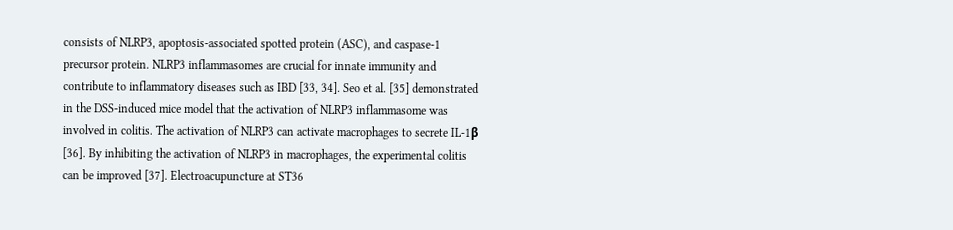consists of NLRP3, apoptosis-associated spotted protein (ASC), and caspase-1 precursor protein. NLRP3 inflammasomes are crucial for innate immunity and contribute to inflammatory diseases such as IBD [33, 34]. Seo et al. [35] demonstrated in the DSS-induced mice model that the activation of NLRP3 inflammasome was involved in colitis. The activation of NLRP3 can activate macrophages to secrete IL-1β [36]. By inhibiting the activation of NLRP3 in macrophages, the experimental colitis can be improved [37]. Electroacupuncture at ST36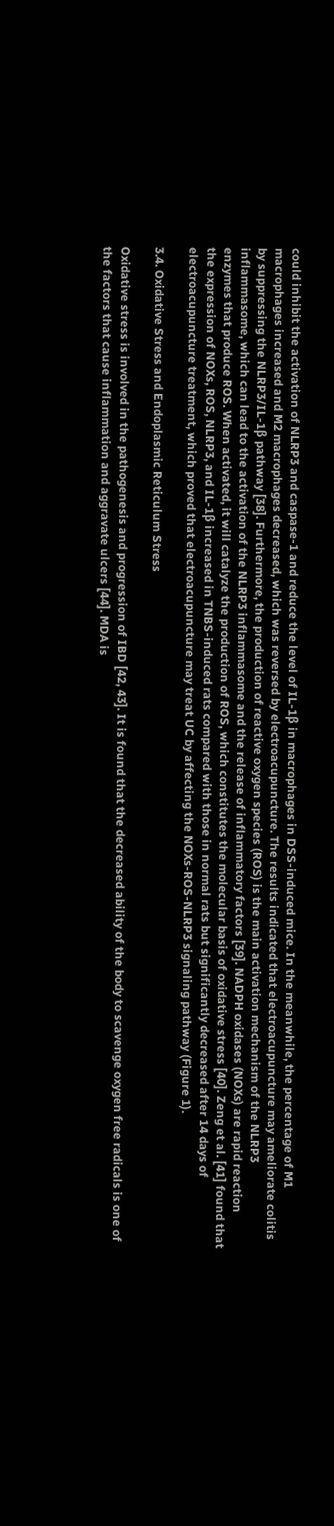could inhibit the activation of NLRP3 and caspase-1 and reduce the level of IL-1β in macrophages in DSS-induced mice. In the meanwhile, the percentage of M1 macrophages increased and M2 macrophages decreased, which was reversed by electroacupuncture. The results indicated that electroacupuncture may ameliorate colitis by suppressing the NLRP3/IL-1β pathway [38]. Furthermore, the production of reactive oxygen species (ROS) is the main activation mechanism of the NLRP3 inflammasome, which can lead to the activation of the NLRP3 inflammasome and the release of inflammatory factors [39]. NADPH oxidases (NOXs) are rapid reaction enzymes that produce ROS. When activated, it will catalyze the production of ROS, which constitutes the molecular basis of oxidative stress [40]. Zeng et al. [41] found that the expression of NOXs, ROS, NLRP3, and IL-1β increased in TNBS-induced rats compared with those in normal rats but significantly decreased after 14 days of electroacupuncture treatment, which proved that electroacupuncture may treat UC by affecting the NOXs-ROS-NLRP3 signaling pathway (Figure 1).

3.4. Oxidative Stress and Endoplasmic Reticulum Stress

Oxidative stress is involved in the pathogenesis and progression of IBD [42, 43]. It is found that the decreased ability of the body to scavenge oxygen free radicals is one of the factors that cause inflammation and aggravate ulcers [44]. MDA is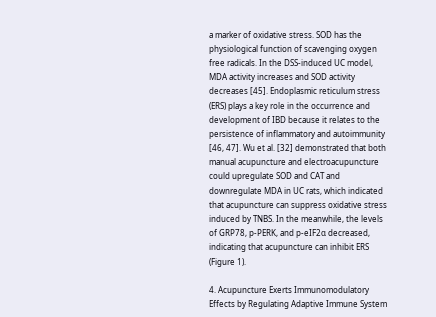a marker of oxidative stress. SOD has the physiological function of scavenging oxygen free radicals. In the DSS-induced UC model, MDA activity increases and SOD activity decreases [45]. Endoplasmic reticulum stress (ERS) plays a key role in the occurrence and development of IBD because it relates to the persistence of inflammatory and autoimmunity [46, 47]. Wu et al. [32] demonstrated that both manual acupuncture and electroacupuncture could upregulate SOD and CAT and downregulate MDA in UC rats, which indicated that acupuncture can suppress oxidative stress induced by TNBS. In the meanwhile, the levels of GRP78, p-PERK, and p-eIF2α decreased, indicating that acupuncture can inhibit ERS (Figure 1).

4. Acupuncture Exerts Immunomodulatory Effects by Regulating Adaptive Immune System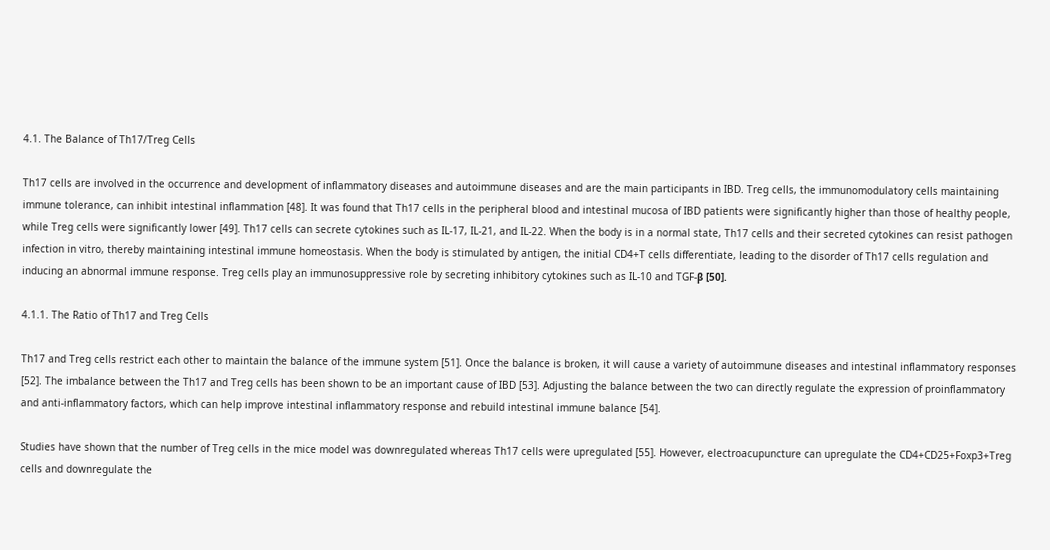4.1. The Balance of Th17/Treg Cells

Th17 cells are involved in the occurrence and development of inflammatory diseases and autoimmune diseases and are the main participants in IBD. Treg cells, the immunomodulatory cells maintaining immune tolerance, can inhibit intestinal inflammation [48]. It was found that Th17 cells in the peripheral blood and intestinal mucosa of IBD patients were significantly higher than those of healthy people, while Treg cells were significantly lower [49]. Th17 cells can secrete cytokines such as IL-17, IL-21, and IL-22. When the body is in a normal state, Th17 cells and their secreted cytokines can resist pathogen infection in vitro, thereby maintaining intestinal immune homeostasis. When the body is stimulated by antigen, the initial CD4+T cells differentiate, leading to the disorder of Th17 cells regulation and inducing an abnormal immune response. Treg cells play an immunosuppressive role by secreting inhibitory cytokines such as IL-10 and TGF-β [50].

4.1.1. The Ratio of Th17 and Treg Cells

Th17 and Treg cells restrict each other to maintain the balance of the immune system [51]. Once the balance is broken, it will cause a variety of autoimmune diseases and intestinal inflammatory responses [52]. The imbalance between the Th17 and Treg cells has been shown to be an important cause of IBD [53]. Adjusting the balance between the two can directly regulate the expression of proinflammatory and anti-inflammatory factors, which can help improve intestinal inflammatory response and rebuild intestinal immune balance [54].

Studies have shown that the number of Treg cells in the mice model was downregulated whereas Th17 cells were upregulated [55]. However, electroacupuncture can upregulate the CD4+CD25+Foxp3+Treg cells and downregulate the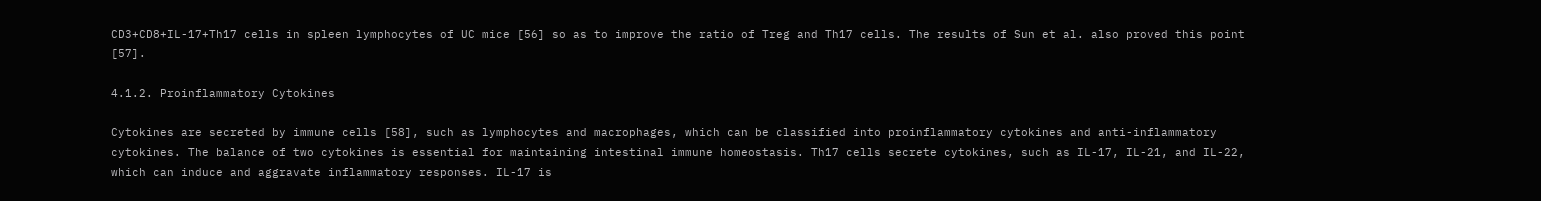CD3+CD8+IL-17+Th17 cells in spleen lymphocytes of UC mice [56] so as to improve the ratio of Treg and Th17 cells. The results of Sun et al. also proved this point [57].

4.1.2. Proinflammatory Cytokines

Cytokines are secreted by immune cells [58], such as lymphocytes and macrophages, which can be classified into proinflammatory cytokines and anti-inflammatory cytokines. The balance of two cytokines is essential for maintaining intestinal immune homeostasis. Th17 cells secrete cytokines, such as IL-17, IL-21, and IL-22, which can induce and aggravate inflammatory responses. IL-17 is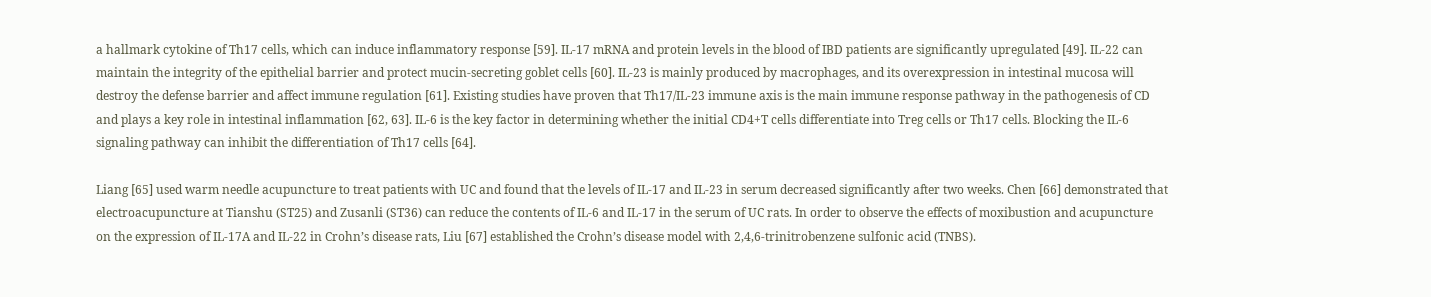a hallmark cytokine of Th17 cells, which can induce inflammatory response [59]. IL-17 mRNA and protein levels in the blood of IBD patients are significantly upregulated [49]. IL-22 can maintain the integrity of the epithelial barrier and protect mucin-secreting goblet cells [60]. IL-23 is mainly produced by macrophages, and its overexpression in intestinal mucosa will destroy the defense barrier and affect immune regulation [61]. Existing studies have proven that Th17/IL-23 immune axis is the main immune response pathway in the pathogenesis of CD and plays a key role in intestinal inflammation [62, 63]. IL-6 is the key factor in determining whether the initial CD4+T cells differentiate into Treg cells or Th17 cells. Blocking the IL-6 signaling pathway can inhibit the differentiation of Th17 cells [64].

Liang [65] used warm needle acupuncture to treat patients with UC and found that the levels of IL-17 and IL-23 in serum decreased significantly after two weeks. Chen [66] demonstrated that electroacupuncture at Tianshu (ST25) and Zusanli (ST36) can reduce the contents of IL-6 and IL-17 in the serum of UC rats. In order to observe the effects of moxibustion and acupuncture on the expression of IL-17A and IL-22 in Crohn’s disease rats, Liu [67] established the Crohn’s disease model with 2,4,6-trinitrobenzene sulfonic acid (TNBS).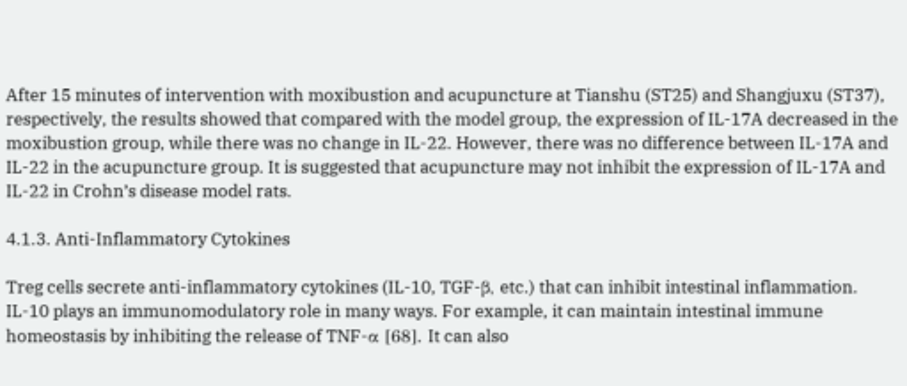After 15 minutes of intervention with moxibustion and acupuncture at Tianshu (ST25) and Shangjuxu (ST37), respectively, the results showed that compared with the model group, the expression of IL-17A decreased in the moxibustion group, while there was no change in IL-22. However, there was no difference between IL-17A and IL-22 in the acupuncture group. It is suggested that acupuncture may not inhibit the expression of IL-17A and IL-22 in Crohn’s disease model rats.

4.1.3. Anti-Inflammatory Cytokines

Treg cells secrete anti-inflammatory cytokines (IL-10, TGF-β, etc.) that can inhibit intestinal inflammation. IL-10 plays an immunomodulatory role in many ways. For example, it can maintain intestinal immune homeostasis by inhibiting the release of TNF-α [68]. It can also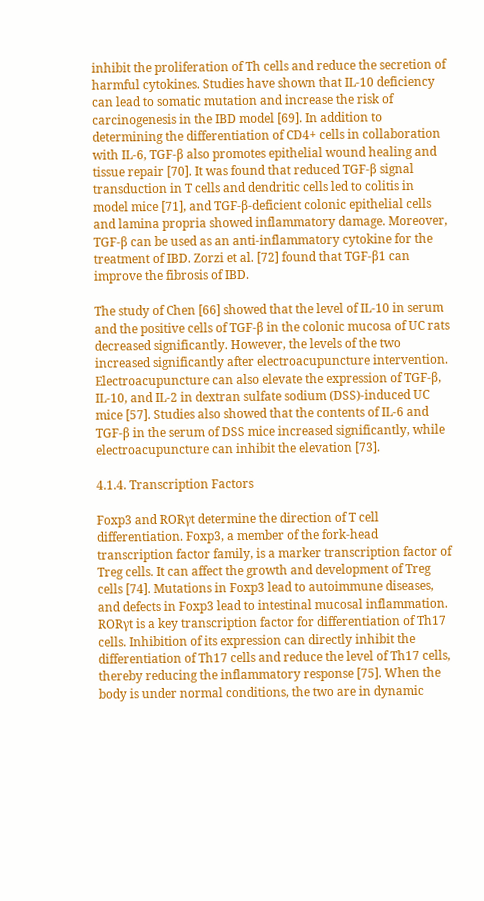inhibit the proliferation of Th cells and reduce the secretion of harmful cytokines. Studies have shown that IL-10 deficiency can lead to somatic mutation and increase the risk of carcinogenesis in the IBD model [69]. In addition to determining the differentiation of CD4+ cells in collaboration with IL-6, TGF-β also promotes epithelial wound healing and tissue repair [70]. It was found that reduced TGF-β signal transduction in T cells and dendritic cells led to colitis in model mice [71], and TGF-β-deficient colonic epithelial cells and lamina propria showed inflammatory damage. Moreover, TGF-β can be used as an anti-inflammatory cytokine for the treatment of IBD. Zorzi et al. [72] found that TGF-β1 can improve the fibrosis of IBD.

The study of Chen [66] showed that the level of IL-10 in serum and the positive cells of TGF-β in the colonic mucosa of UC rats decreased significantly. However, the levels of the two increased significantly after electroacupuncture intervention. Electroacupuncture can also elevate the expression of TGF-β, IL-10, and IL-2 in dextran sulfate sodium (DSS)-induced UC mice [57]. Studies also showed that the contents of IL-6 and TGF-β in the serum of DSS mice increased significantly, while electroacupuncture can inhibit the elevation [73].

4.1.4. Transcription Factors

Foxp3 and RORγt determine the direction of T cell differentiation. Foxp3, a member of the fork-head transcription factor family, is a marker transcription factor of Treg cells. It can affect the growth and development of Treg cells [74]. Mutations in Foxp3 lead to autoimmune diseases, and defects in Foxp3 lead to intestinal mucosal inflammation. RORγt is a key transcription factor for differentiation of Th17 cells. Inhibition of its expression can directly inhibit the differentiation of Th17 cells and reduce the level of Th17 cells, thereby reducing the inflammatory response [75]. When the body is under normal conditions, the two are in dynamic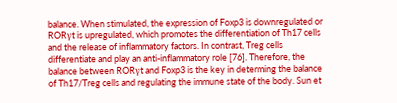balance. When stimulated, the expression of Foxp3 is downregulated or RORγt is upregulated, which promotes the differentiation of Th17 cells and the release of inflammatory factors. In contrast, Treg cells differentiate and play an anti-inflammatory role [76]. Therefore, the balance between RORγt and Foxp3 is the key in determing the balance of Th17/Treg cells and regulating the immune state of the body. Sun et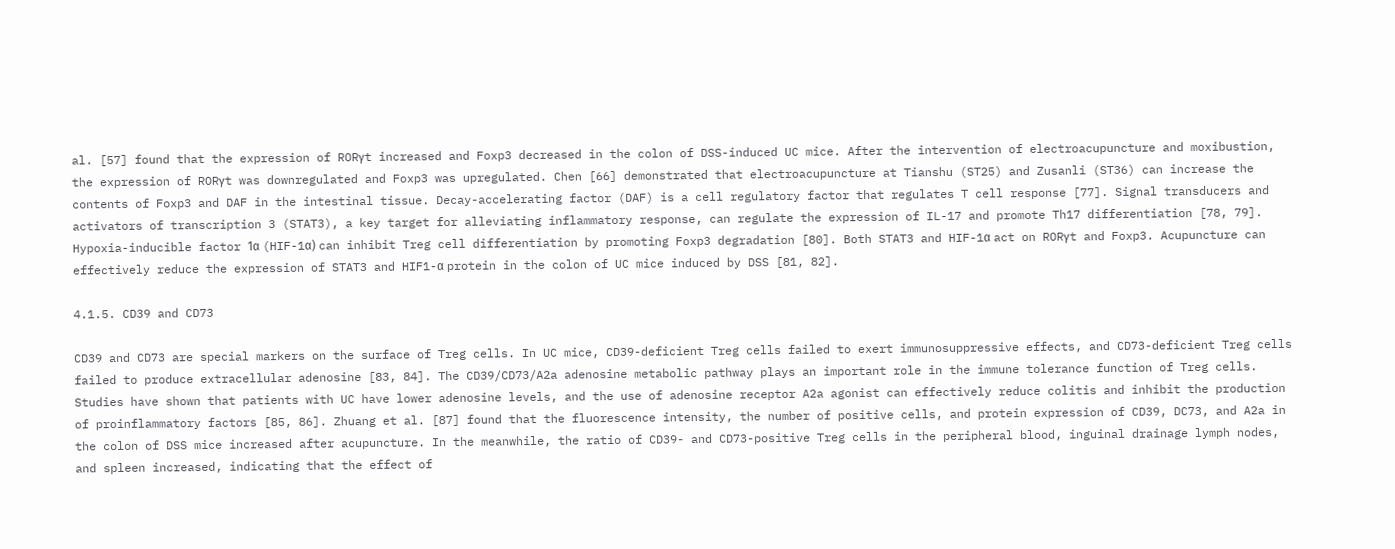al. [57] found that the expression of RORγt increased and Foxp3 decreased in the colon of DSS-induced UC mice. After the intervention of electroacupuncture and moxibustion, the expression of RORγt was downregulated and Foxp3 was upregulated. Chen [66] demonstrated that electroacupuncture at Tianshu (ST25) and Zusanli (ST36) can increase the contents of Foxp3 and DAF in the intestinal tissue. Decay-accelerating factor (DAF) is a cell regulatory factor that regulates T cell response [77]. Signal transducers and activators of transcription 3 (STAT3), a key target for alleviating inflammatory response, can regulate the expression of IL-17 and promote Th17 differentiation [78, 79]. Hypoxia-inducible factor 1α (HIF-1α) can inhibit Treg cell differentiation by promoting Foxp3 degradation [80]. Both STAT3 and HIF-1α act on RORγt and Foxp3. Acupuncture can effectively reduce the expression of STAT3 and HIF1-α protein in the colon of UC mice induced by DSS [81, 82].

4.1.5. CD39 and CD73

CD39 and CD73 are special markers on the surface of Treg cells. In UC mice, CD39-deficient Treg cells failed to exert immunosuppressive effects, and CD73-deficient Treg cells failed to produce extracellular adenosine [83, 84]. The CD39/CD73/A2a adenosine metabolic pathway plays an important role in the immune tolerance function of Treg cells. Studies have shown that patients with UC have lower adenosine levels, and the use of adenosine receptor A2a agonist can effectively reduce colitis and inhibit the production of proinflammatory factors [85, 86]. Zhuang et al. [87] found that the fluorescence intensity, the number of positive cells, and protein expression of CD39, DC73, and A2a in the colon of DSS mice increased after acupuncture. In the meanwhile, the ratio of CD39- and CD73-positive Treg cells in the peripheral blood, inguinal drainage lymph nodes, and spleen increased, indicating that the effect of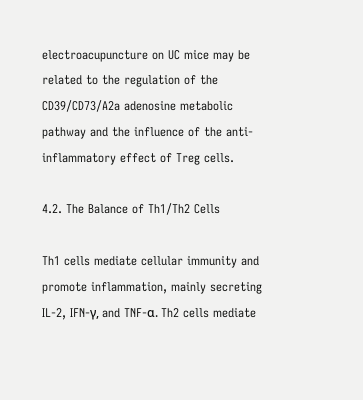electroacupuncture on UC mice may be related to the regulation of the CD39/CD73/A2a adenosine metabolic pathway and the influence of the anti-inflammatory effect of Treg cells.

4.2. The Balance of Th1/Th2 Cells

Th1 cells mediate cellular immunity and promote inflammation, mainly secreting IL-2, IFN-γ, and TNF-α. Th2 cells mediate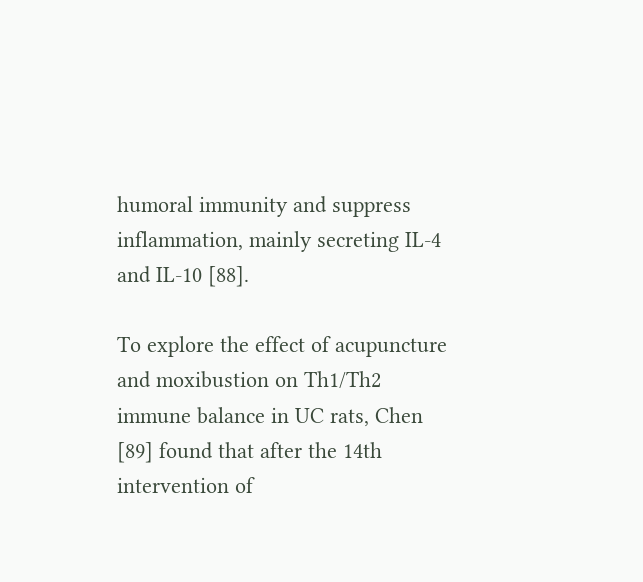humoral immunity and suppress inflammation, mainly secreting IL-4 and IL-10 [88].

To explore the effect of acupuncture and moxibustion on Th1/Th2 immune balance in UC rats, Chen [89] found that after the 14th intervention of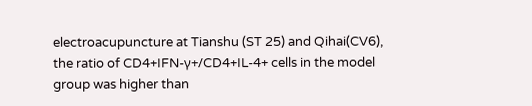electroacupuncture at Tianshu (ST 25) and Qihai(CV6), the ratio of CD4+IFN-γ+/CD4+IL-4+ cells in the model group was higher than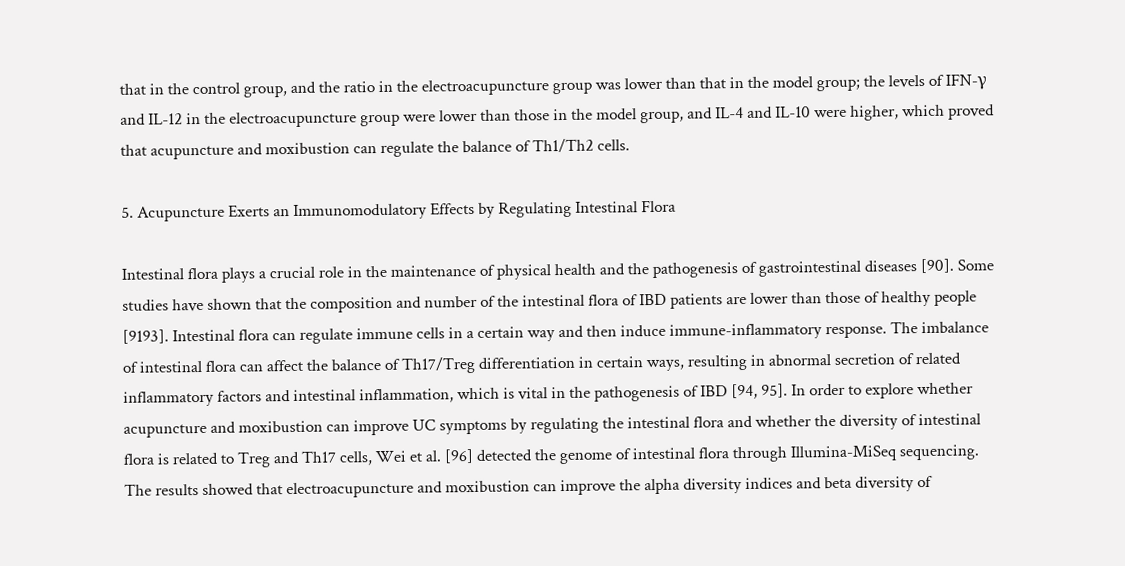that in the control group, and the ratio in the electroacupuncture group was lower than that in the model group; the levels of IFN-γ and IL-12 in the electroacupuncture group were lower than those in the model group, and IL-4 and IL-10 were higher, which proved that acupuncture and moxibustion can regulate the balance of Th1/Th2 cells.

5. Acupuncture Exerts an Immunomodulatory Effects by Regulating Intestinal Flora

Intestinal flora plays a crucial role in the maintenance of physical health and the pathogenesis of gastrointestinal diseases [90]. Some studies have shown that the composition and number of the intestinal flora of IBD patients are lower than those of healthy people [9193]. Intestinal flora can regulate immune cells in a certain way and then induce immune-inflammatory response. The imbalance of intestinal flora can affect the balance of Th17/Treg differentiation in certain ways, resulting in abnormal secretion of related inflammatory factors and intestinal inflammation, which is vital in the pathogenesis of IBD [94, 95]. In order to explore whether acupuncture and moxibustion can improve UC symptoms by regulating the intestinal flora and whether the diversity of intestinal flora is related to Treg and Th17 cells, Wei et al. [96] detected the genome of intestinal flora through Illumina-MiSeq sequencing. The results showed that electroacupuncture and moxibustion can improve the alpha diversity indices and beta diversity of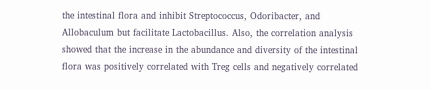the intestinal flora and inhibit Streptococcus, Odoribacter, and Allobaculum but facilitate Lactobacillus. Also, the correlation analysis showed that the increase in the abundance and diversity of the intestinal flora was positively correlated with Treg cells and negatively correlated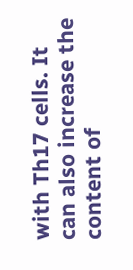with Th17 cells. It can also increase the content of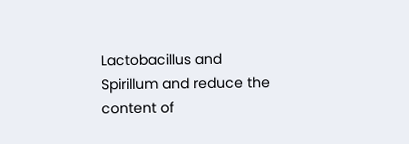Lactobacillus and Spirillum and reduce the content of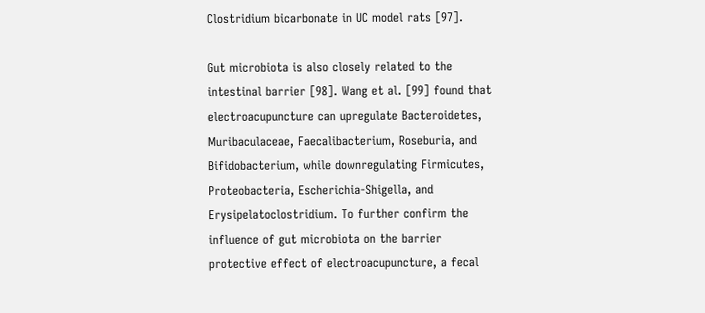Clostridium bicarbonate in UC model rats [97].

Gut microbiota is also closely related to the intestinal barrier [98]. Wang et al. [99] found that electroacupuncture can upregulate Bacteroidetes, Muribaculaceae, Faecalibacterium, Roseburia, and Bifidobacterium, while downregulating Firmicutes, Proteobacteria, Escherichia-Shigella, and Erysipelatoclostridium. To further confirm the influence of gut microbiota on the barrier protective effect of electroacupuncture, a fecal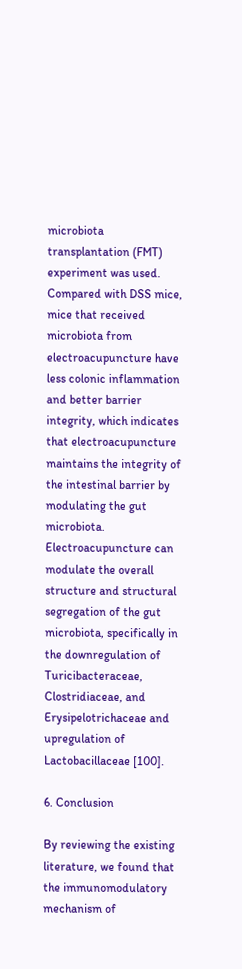microbiota transplantation (FMT) experiment was used. Compared with DSS mice, mice that received microbiota from electroacupuncture have less colonic inflammation and better barrier integrity, which indicates that electroacupuncture maintains the integrity of the intestinal barrier by modulating the gut microbiota. Electroacupuncture can modulate the overall structure and structural segregation of the gut microbiota, specifically in the downregulation of Turicibacteraceae, Clostridiaceae, and Erysipelotrichaceae and upregulation of Lactobacillaceae [100].

6. Conclusion

By reviewing the existing literature, we found that the immunomodulatory mechanism of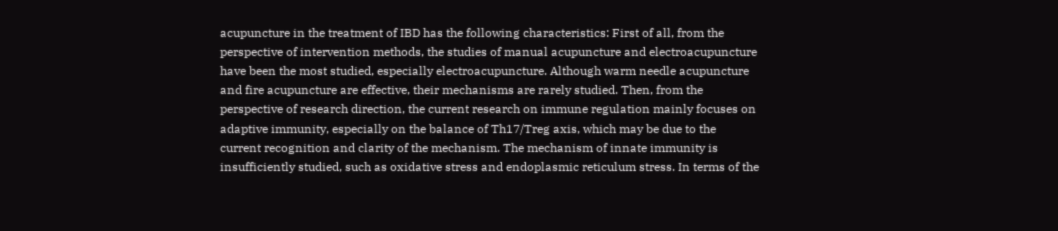acupuncture in the treatment of IBD has the following characteristics: First of all, from the perspective of intervention methods, the studies of manual acupuncture and electroacupuncture have been the most studied, especially electroacupuncture. Although warm needle acupuncture and fire acupuncture are effective, their mechanisms are rarely studied. Then, from the perspective of research direction, the current research on immune regulation mainly focuses on adaptive immunity, especially on the balance of Th17/Treg axis, which may be due to the current recognition and clarity of the mechanism. The mechanism of innate immunity is insufficiently studied, such as oxidative stress and endoplasmic reticulum stress. In terms of the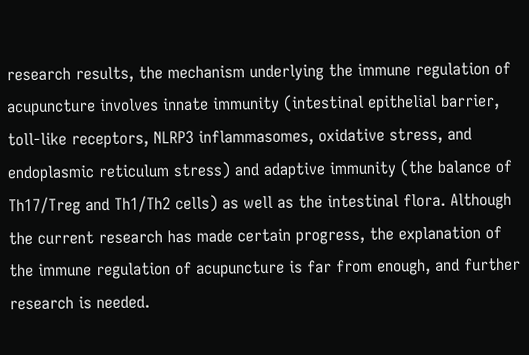research results, the mechanism underlying the immune regulation of acupuncture involves innate immunity (intestinal epithelial barrier, toll-like receptors, NLRP3 inflammasomes, oxidative stress, and endoplasmic reticulum stress) and adaptive immunity (the balance of Th17/Treg and Th1/Th2 cells) as well as the intestinal flora. Although the current research has made certain progress, the explanation of the immune regulation of acupuncture is far from enough, and further research is needed.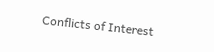Conflicts of Interest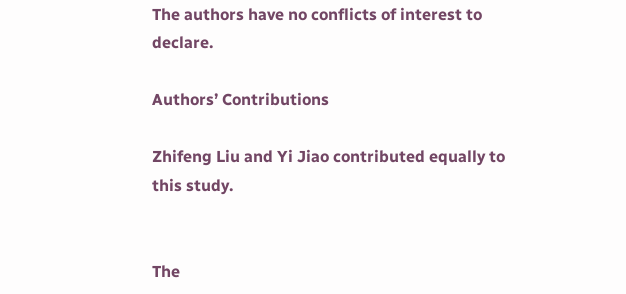The authors have no conflicts of interest to declare.

Authors’ Contributions

Zhifeng Liu and Yi Jiao contributed equally to this study.


The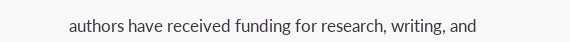authors have received funding for research, writing, and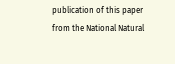publication of this paper from the National Natural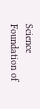Science Foundation of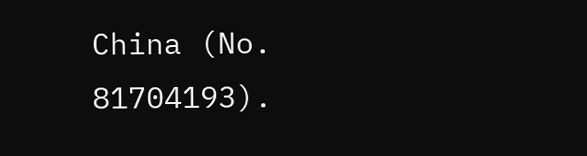China (No. 81704193).